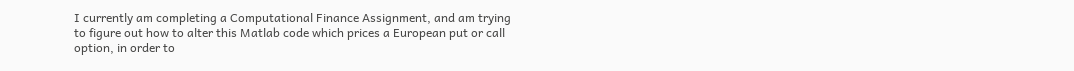I currently am completing a Computational Finance Assignment, and am trying to figure out how to alter this Matlab code which prices a European put or call option, in order to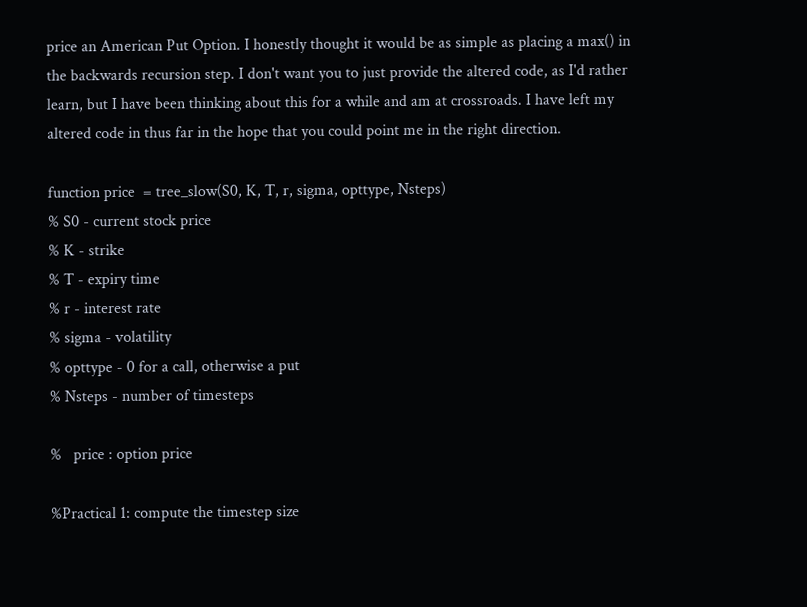price an American Put Option. I honestly thought it would be as simple as placing a max() in the backwards recursion step. I don't want you to just provide the altered code, as I'd rather learn, but I have been thinking about this for a while and am at crossroads. I have left my altered code in thus far in the hope that you could point me in the right direction.

function price  = tree_slow(S0, K, T, r, sigma, opttype, Nsteps)
% S0 - current stock price
% K - strike
% T - expiry time
% r - interest rate
% sigma - volatility
% opttype - 0 for a call, otherwise a put
% Nsteps - number of timesteps

%   price : option price

%Practical 1: compute the timestep size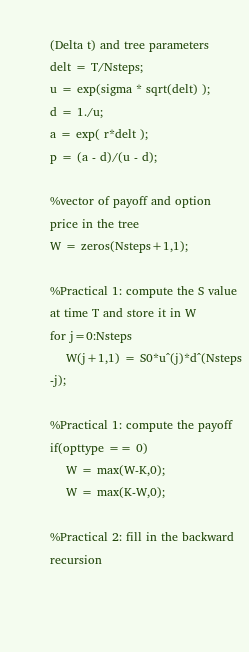(Delta t) and tree parameters
delt = T/Nsteps;
u = exp(sigma * sqrt(delt) );
d = 1./u;
a = exp( r*delt );
p = (a - d)/(u - d);

%vector of payoff and option price in the tree
W = zeros(Nsteps+1,1);

%Practical 1: compute the S value at time T and store it in W
for j=0:Nsteps
    W(j+1,1) = S0*u^(j)*d^(Nsteps -j);

%Practical 1: compute the payoff
if(opttype == 0)
    W = max(W-K,0);
    W = max(K-W,0);

%Practical 2: fill in the backward recursion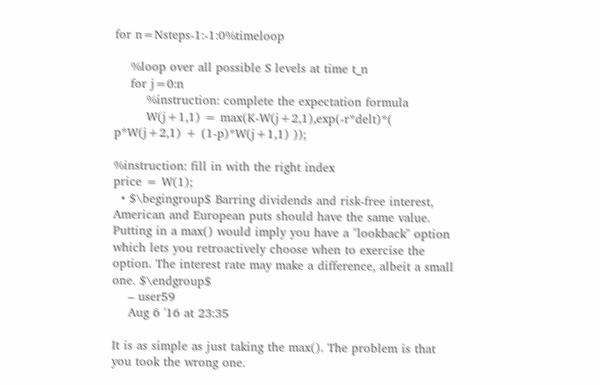for n=Nsteps-1:-1:0%timeloop

    %loop over all possible S levels at time t_n
    for j=0:n
        %instruction: complete the expectation formula
        W(j+1,1) = max(K-W(j+2,1),exp(-r*delt)*( p*W(j+2,1) + (1-p)*W(j+1,1) ));

%instruction: fill in with the right index
price = W(1);
  • $\begingroup$ Barring dividends and risk-free interest, American and European puts should have the same value. Putting in a max() would imply you have a "lookback" option which lets you retroactively choose when to exercise the option. The interest rate may make a difference, albeit a small one. $\endgroup$
    – user59
    Aug 6 '16 at 23:35

It is as simple as just taking the max(). The problem is that you took the wrong one.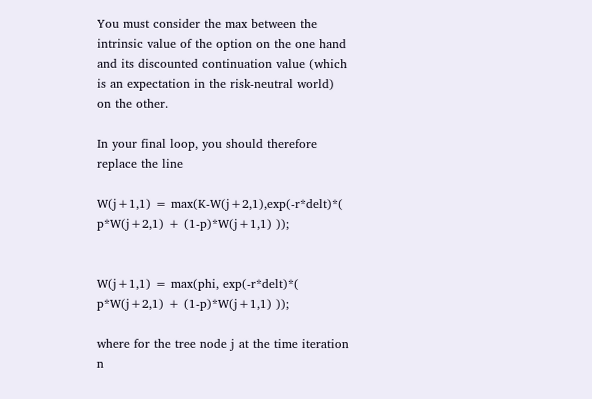You must consider the max between the intrinsic value of the option on the one hand and its discounted continuation value (which is an expectation in the risk-neutral world) on the other.

In your final loop, you should therefore replace the line

W(j+1,1) = max(K-W(j+2,1),exp(-r*delt)*( p*W(j+2,1) + (1-p)*W(j+1,1) ));


W(j+1,1) = max(phi, exp(-r*delt)*( p*W(j+2,1) + (1-p)*W(j+1,1) ));

where for the tree node j at the time iteration n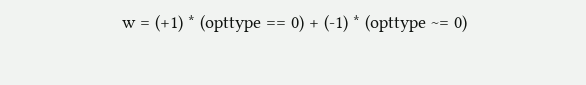w = (+1) * (opttype == 0) + (-1) * (opttype ~= 0)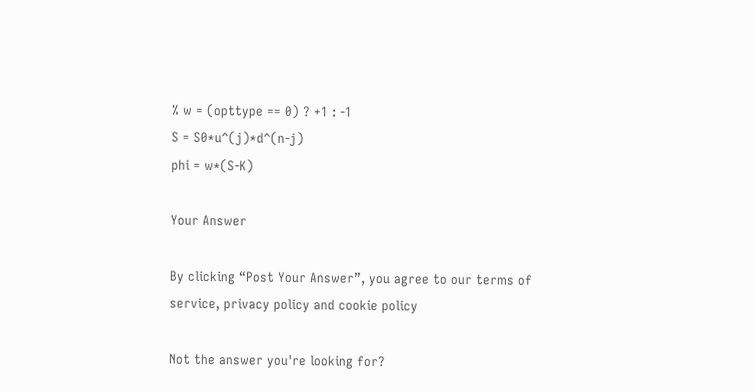% w = (opttype == 0) ? +1 : -1
S = S0*u^(j)*d^(n-j)
phi = w*(S-K)

Your Answer

By clicking “Post Your Answer”, you agree to our terms of service, privacy policy and cookie policy

Not the answer you're looking for?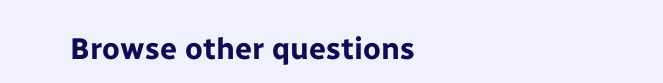Browse other questions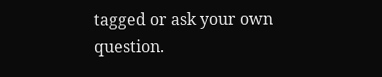tagged or ask your own question.